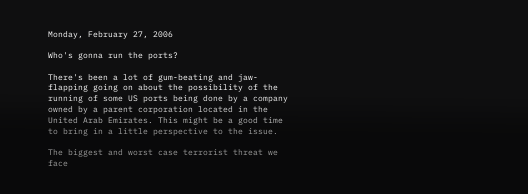Monday, February 27, 2006

Who's gonna run the ports?

There's been a lot of gum-beating and jaw-flapping going on about the possibility of the running of some US ports being done by a company owned by a parent corporation located in the United Arab Emirates. This might be a good time to bring in a little perspective to the issue.

The biggest and worst case terrorist threat we face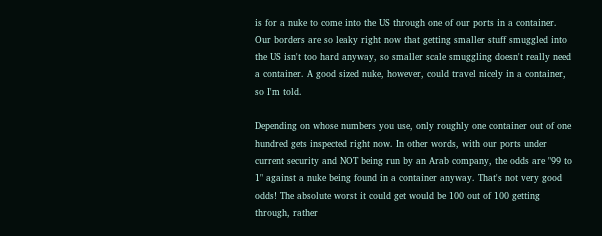is for a nuke to come into the US through one of our ports in a container. Our borders are so leaky right now that getting smaller stuff smuggled into the US isn't too hard anyway, so smaller scale smuggling doesn't really need a container. A good sized nuke, however, could travel nicely in a container, so I'm told.

Depending on whose numbers you use, only roughly one container out of one hundred gets inspected right now. In other words, with our ports under current security and NOT being run by an Arab company, the odds are "99 to 1" against a nuke being found in a container anyway. That's not very good odds! The absolute worst it could get would be 100 out of 100 getting through, rather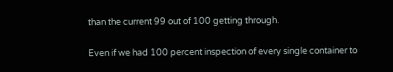than the current 99 out of 100 getting through.

Even if we had 100 percent inspection of every single container to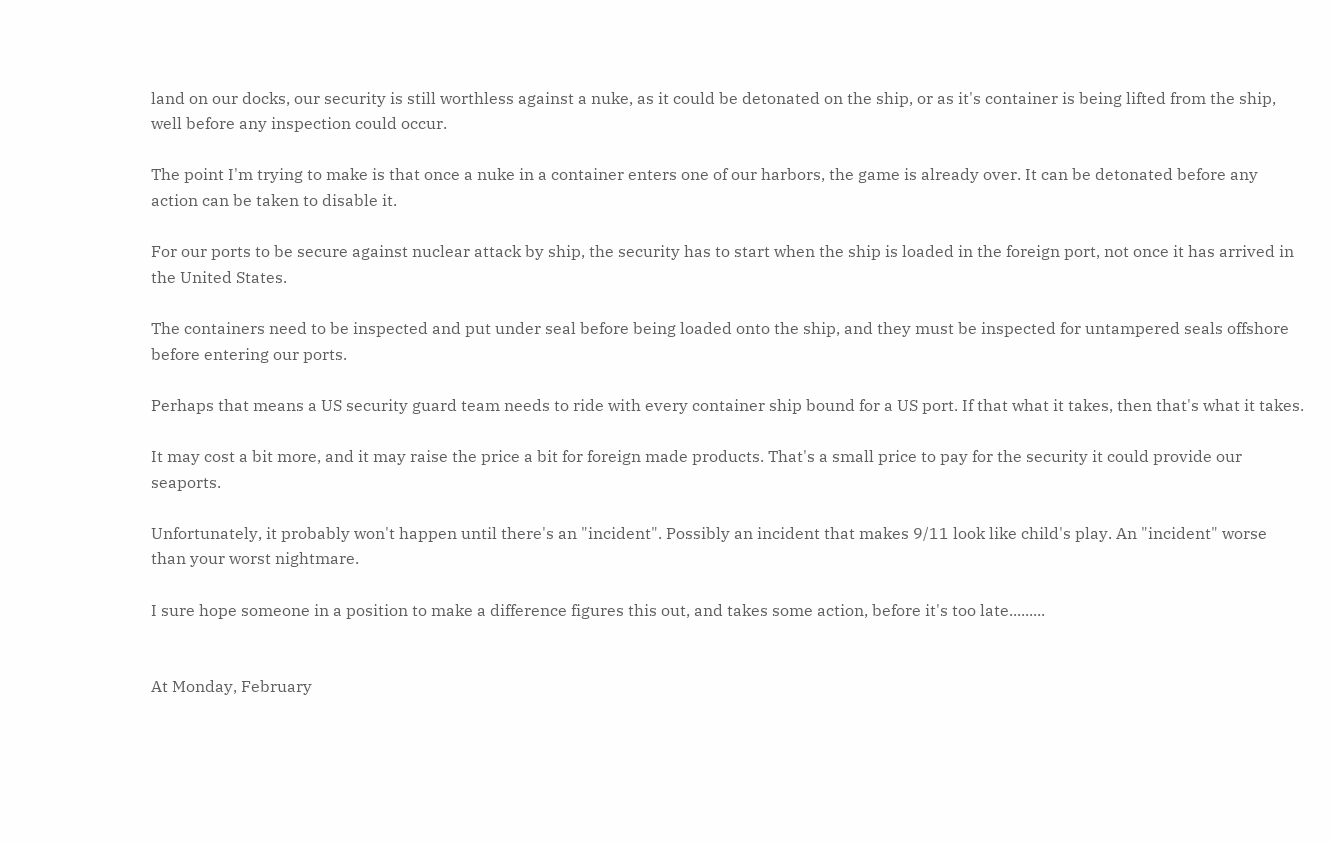land on our docks, our security is still worthless against a nuke, as it could be detonated on the ship, or as it's container is being lifted from the ship, well before any inspection could occur.

The point I'm trying to make is that once a nuke in a container enters one of our harbors, the game is already over. It can be detonated before any action can be taken to disable it.

For our ports to be secure against nuclear attack by ship, the security has to start when the ship is loaded in the foreign port, not once it has arrived in the United States.

The containers need to be inspected and put under seal before being loaded onto the ship, and they must be inspected for untampered seals offshore before entering our ports.

Perhaps that means a US security guard team needs to ride with every container ship bound for a US port. If that what it takes, then that's what it takes.

It may cost a bit more, and it may raise the price a bit for foreign made products. That's a small price to pay for the security it could provide our seaports.

Unfortunately, it probably won't happen until there's an "incident". Possibly an incident that makes 9/11 look like child's play. An "incident" worse than your worst nightmare.

I sure hope someone in a position to make a difference figures this out, and takes some action, before it's too late.........


At Monday, February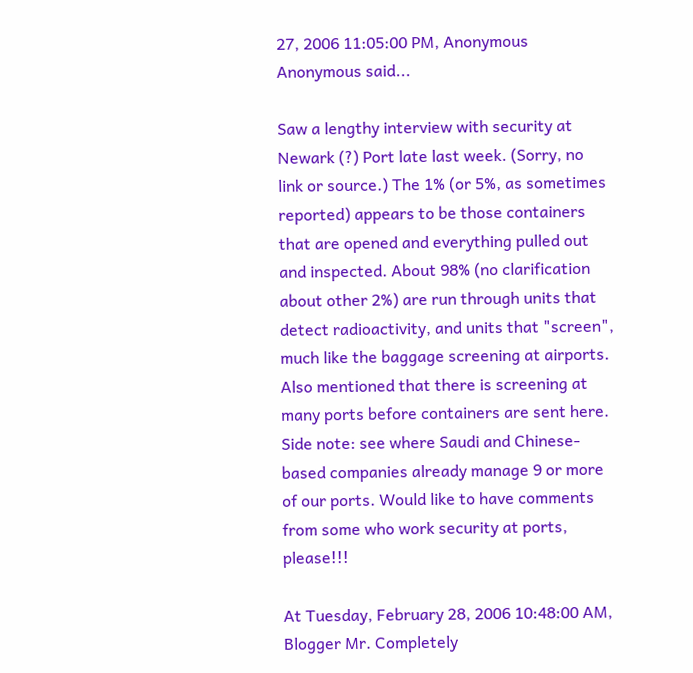27, 2006 11:05:00 PM, Anonymous Anonymous said...

Saw a lengthy interview with security at Newark (?) Port late last week. (Sorry, no link or source.) The 1% (or 5%, as sometimes reported) appears to be those containers that are opened and everything pulled out and inspected. About 98% (no clarification about other 2%) are run through units that detect radioactivity, and units that "screen", much like the baggage screening at airports. Also mentioned that there is screening at many ports before containers are sent here. Side note: see where Saudi and Chinese-based companies already manage 9 or more of our ports. Would like to have comments from some who work security at ports, please!!!

At Tuesday, February 28, 2006 10:48:00 AM, Blogger Mr. Completely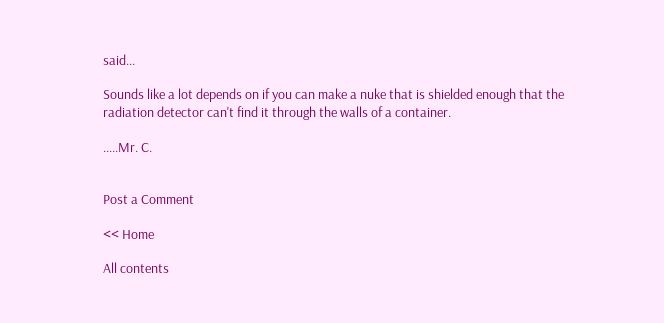said...

Sounds like a lot depends on if you can make a nuke that is shielded enough that the radiation detector can't find it through the walls of a container.

.....Mr. C.


Post a Comment

<< Home

All contents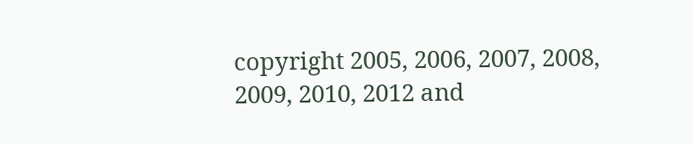copyright 2005, 2006, 2007, 2008, 2009, 2010, 2012 and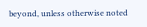beyond, unless otherwise noted